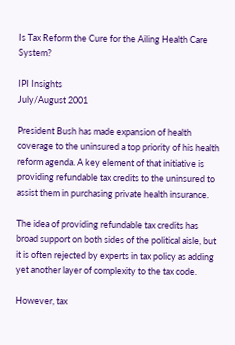Is Tax Reform the Cure for the Ailing Health Care System?

IPI Insights
July/August 2001

President Bush has made expansion of health coverage to the uninsured a top priority of his health reform agenda. A key element of that initiative is providing refundable tax credits to the uninsured to assist them in purchasing private health insurance.

The idea of providing refundable tax credits has broad support on both sides of the political aisle, but it is often rejected by experts in tax policy as adding yet another layer of complexity to the tax code.

However, tax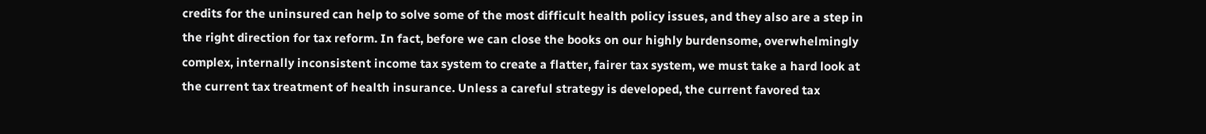credits for the uninsured can help to solve some of the most difficult health policy issues, and they also are a step in the right direction for tax reform. In fact, before we can close the books on our highly burdensome, overwhelmingly complex, internally inconsistent income tax system to create a flatter, fairer tax system, we must take a hard look at the current tax treatment of health insurance. Unless a careful strategy is developed, the current favored tax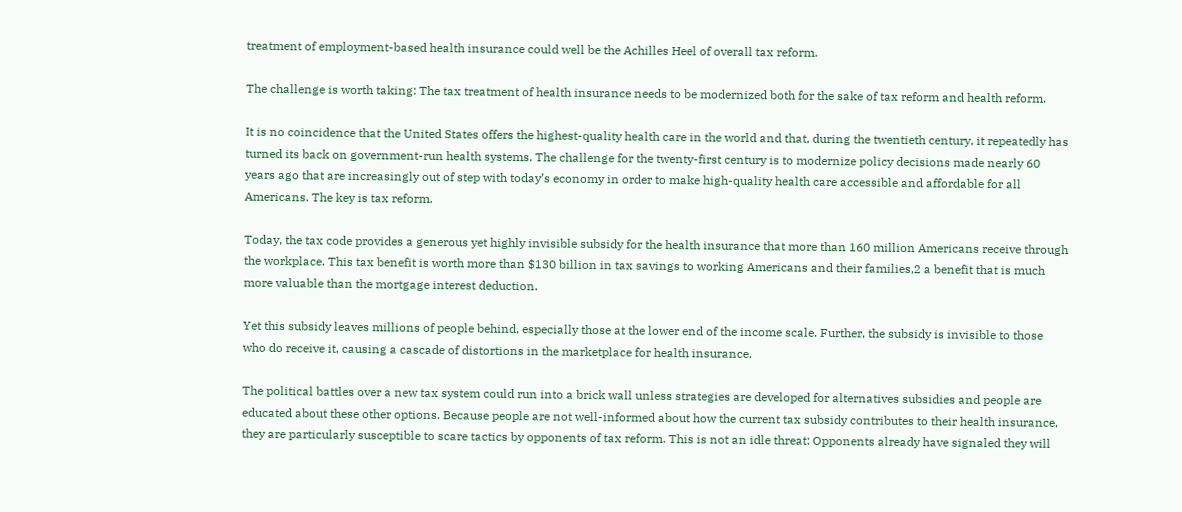treatment of employment-based health insurance could well be the Achilles Heel of overall tax reform.

The challenge is worth taking: The tax treatment of health insurance needs to be modernized both for the sake of tax reform and health reform.

It is no coincidence that the United States offers the highest-quality health care in the world and that, during the twentieth century, it repeatedly has turned its back on government-run health systems. The challenge for the twenty-first century is to modernize policy decisions made nearly 60 years ago that are increasingly out of step with today’s economy in order to make high-quality health care accessible and affordable for all Americans. The key is tax reform.

Today, the tax code provides a generous yet highly invisible subsidy for the health insurance that more than 160 million Americans receive through the workplace. This tax benefit is worth more than $130 billion in tax savings to working Americans and their families,2 a benefit that is much more valuable than the mortgage interest deduction.

Yet this subsidy leaves millions of people behind, especially those at the lower end of the income scale. Further, the subsidy is invisible to those who do receive it, causing a cascade of distortions in the marketplace for health insurance.

The political battles over a new tax system could run into a brick wall unless strategies are developed for alternatives subsidies and people are educated about these other options. Because people are not well-informed about how the current tax subsidy contributes to their health insurance, they are particularly susceptible to scare tactics by opponents of tax reform. This is not an idle threat: Opponents already have signaled they will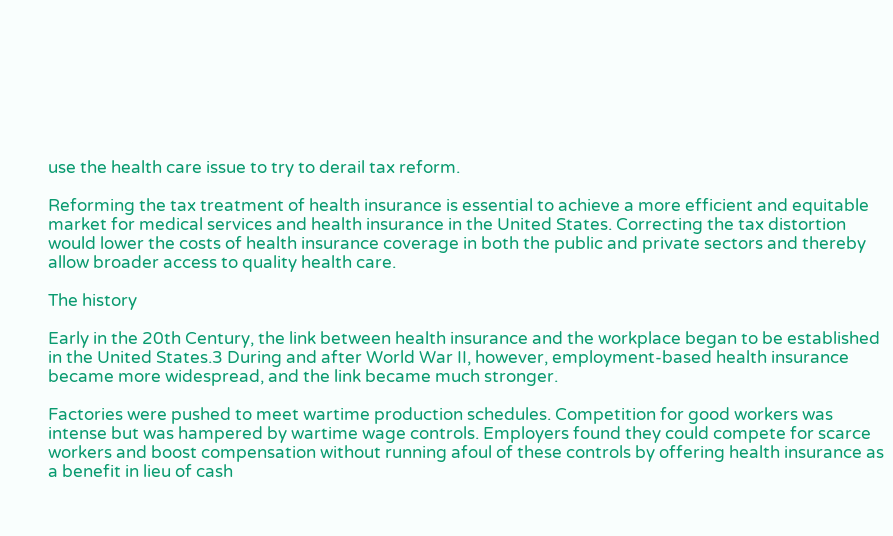use the health care issue to try to derail tax reform.

Reforming the tax treatment of health insurance is essential to achieve a more efficient and equitable market for medical services and health insurance in the United States. Correcting the tax distortion would lower the costs of health insurance coverage in both the public and private sectors and thereby allow broader access to quality health care.

The history

Early in the 20th Century, the link between health insurance and the workplace began to be established in the United States.3 During and after World War II, however, employment-based health insurance became more widespread, and the link became much stronger.

Factories were pushed to meet wartime production schedules. Competition for good workers was intense but was hampered by wartime wage controls. Employers found they could compete for scarce workers and boost compensation without running afoul of these controls by offering health insurance as a benefit in lieu of cash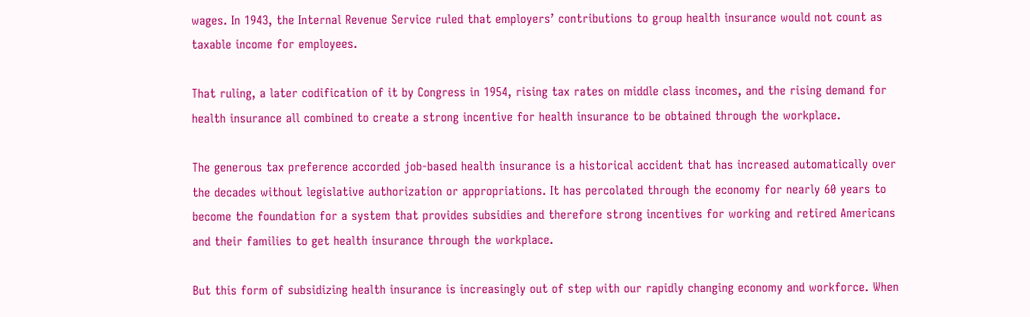wages. In 1943, the Internal Revenue Service ruled that employers’ contributions to group health insurance would not count as taxable income for employees.

That ruling, a later codification of it by Congress in 1954, rising tax rates on middle class incomes, and the rising demand for health insurance all combined to create a strong incentive for health insurance to be obtained through the workplace.

The generous tax preference accorded job-based health insurance is a historical accident that has increased automatically over the decades without legislative authorization or appropriations. It has percolated through the economy for nearly 60 years to become the foundation for a system that provides subsidies and therefore strong incentives for working and retired Americans and their families to get health insurance through the workplace.

But this form of subsidizing health insurance is increasingly out of step with our rapidly changing economy and workforce. When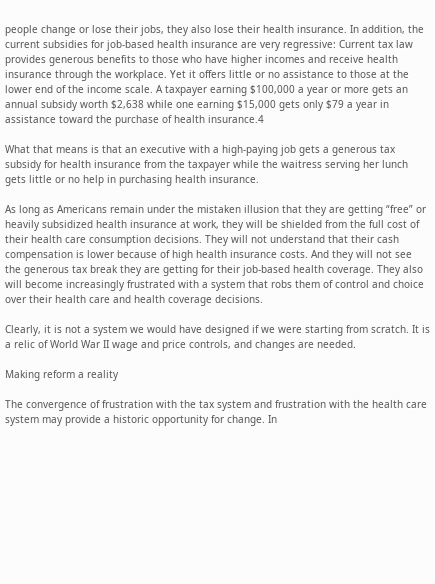people change or lose their jobs, they also lose their health insurance. In addition, the current subsidies for job-based health insurance are very regressive: Current tax law provides generous benefits to those who have higher incomes and receive health insurance through the workplace. Yet it offers little or no assistance to those at the lower end of the income scale. A taxpayer earning $100,000 a year or more gets an annual subsidy worth $2,638 while one earning $15,000 gets only $79 a year in assistance toward the purchase of health insurance.4

What that means is that an executive with a high-paying job gets a generous tax subsidy for health insurance from the taxpayer while the waitress serving her lunch gets little or no help in purchasing health insurance.

As long as Americans remain under the mistaken illusion that they are getting “free” or heavily subsidized health insurance at work, they will be shielded from the full cost of their health care consumption decisions. They will not understand that their cash compensation is lower because of high health insurance costs. And they will not see the generous tax break they are getting for their job-based health coverage. They also will become increasingly frustrated with a system that robs them of control and choice over their health care and health coverage decisions.

Clearly, it is not a system we would have designed if we were starting from scratch. It is a relic of World War II wage and price controls, and changes are needed.

Making reform a reality

The convergence of frustration with the tax system and frustration with the health care system may provide a historic opportunity for change. In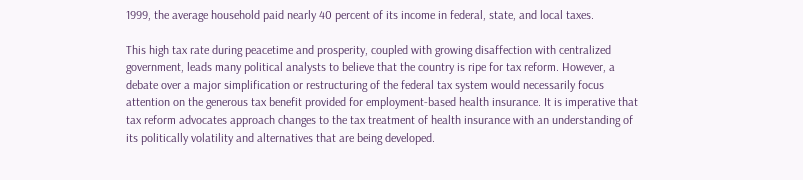1999, the average household paid nearly 40 percent of its income in federal, state, and local taxes.

This high tax rate during peacetime and prosperity, coupled with growing disaffection with centralized government, leads many political analysts to believe that the country is ripe for tax reform. However, a debate over a major simplification or restructuring of the federal tax system would necessarily focus attention on the generous tax benefit provided for employment-based health insurance. It is imperative that tax reform advocates approach changes to the tax treatment of health insurance with an understanding of its politically volatility and alternatives that are being developed.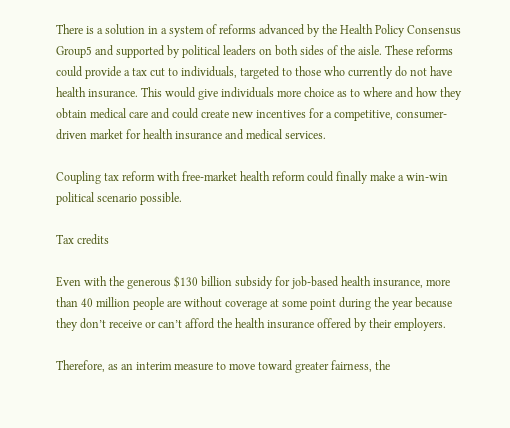There is a solution in a system of reforms advanced by the Health Policy Consensus Group5 and supported by political leaders on both sides of the aisle. These reforms could provide a tax cut to individuals, targeted to those who currently do not have health insurance. This would give individuals more choice as to where and how they obtain medical care and could create new incentives for a competitive, consumer-driven market for health insurance and medical services.

Coupling tax reform with free-market health reform could finally make a win-win political scenario possible.

Tax credits

Even with the generous $130 billion subsidy for job-based health insurance, more than 40 million people are without coverage at some point during the year because they don’t receive or can’t afford the health insurance offered by their employers.

Therefore, as an interim measure to move toward greater fairness, the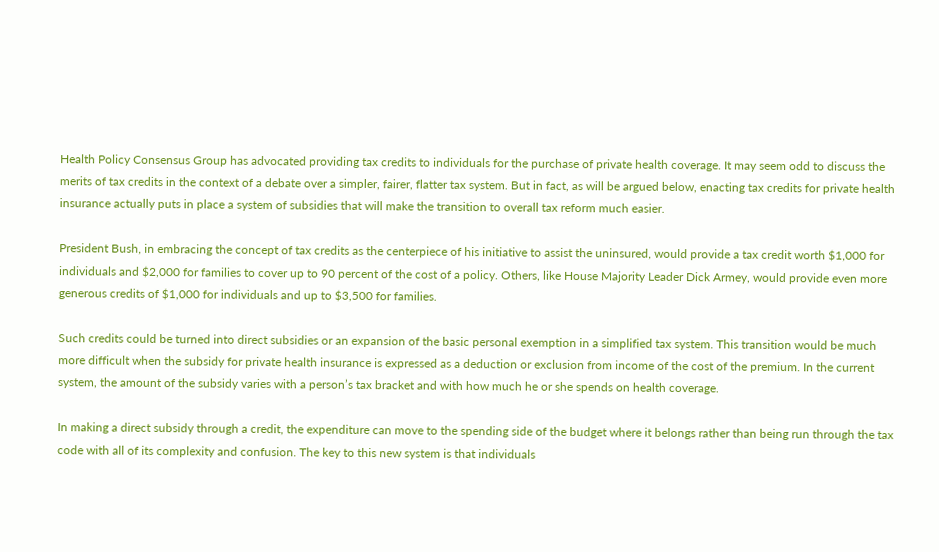Health Policy Consensus Group has advocated providing tax credits to individuals for the purchase of private health coverage. It may seem odd to discuss the merits of tax credits in the context of a debate over a simpler, fairer, flatter tax system. But in fact, as will be argued below, enacting tax credits for private health insurance actually puts in place a system of subsidies that will make the transition to overall tax reform much easier.

President Bush, in embracing the concept of tax credits as the centerpiece of his initiative to assist the uninsured, would provide a tax credit worth $1,000 for individuals and $2,000 for families to cover up to 90 percent of the cost of a policy. Others, like House Majority Leader Dick Armey, would provide even more generous credits of $1,000 for individuals and up to $3,500 for families.

Such credits could be turned into direct subsidies or an expansion of the basic personal exemption in a simplified tax system. This transition would be much more difficult when the subsidy for private health insurance is expressed as a deduction or exclusion from income of the cost of the premium. In the current system, the amount of the subsidy varies with a person’s tax bracket and with how much he or she spends on health coverage.

In making a direct subsidy through a credit, the expenditure can move to the spending side of the budget where it belongs rather than being run through the tax code with all of its complexity and confusion. The key to this new system is that individuals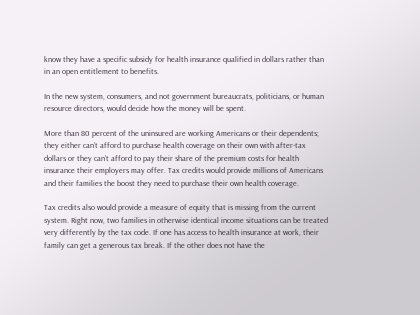know they have a specific subsidy for health insurance qualified in dollars rather than in an open entitlement to benefits.

In the new system, consumers, and not government bureaucrats, politicians, or human resource directors, would decide how the money will be spent.

More than 80 percent of the uninsured are working Americans or their dependents; they either can’t afford to purchase health coverage on their own with after-tax dollars or they can’t afford to pay their share of the premium costs for health insurance their employers may offer. Tax credits would provide millions of Americans and their families the boost they need to purchase their own health coverage.

Tax credits also would provide a measure of equity that is missing from the current system. Right now, two families in otherwise identical income situations can be treated very differently by the tax code. If one has access to health insurance at work, their family can get a generous tax break. If the other does not have the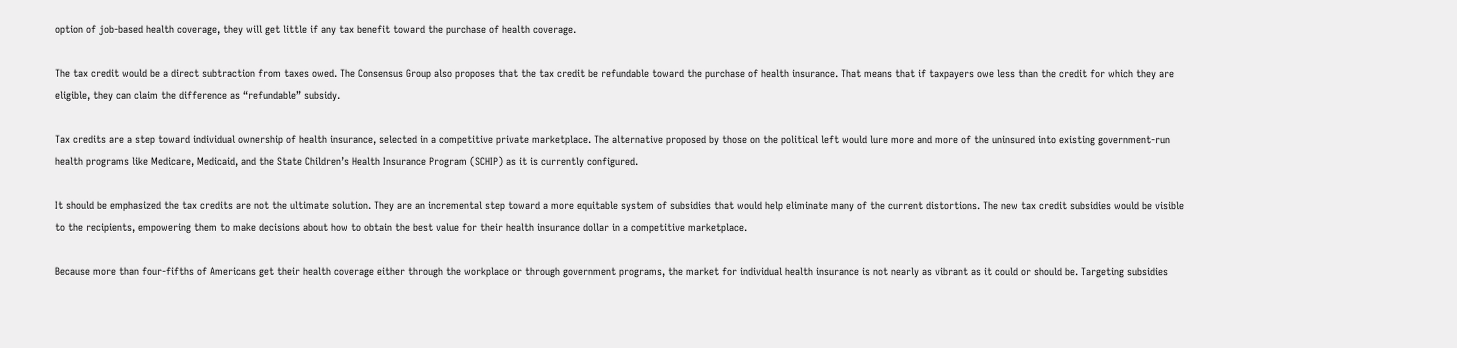option of job-based health coverage, they will get little if any tax benefit toward the purchase of health coverage.

The tax credit would be a direct subtraction from taxes owed. The Consensus Group also proposes that the tax credit be refundable toward the purchase of health insurance. That means that if taxpayers owe less than the credit for which they are eligible, they can claim the difference as “refundable” subsidy.

Tax credits are a step toward individual ownership of health insurance, selected in a competitive private marketplace. The alternative proposed by those on the political left would lure more and more of the uninsured into existing government-run health programs like Medicare, Medicaid, and the State Children’s Health Insurance Program (SCHIP) as it is currently configured.

It should be emphasized the tax credits are not the ultimate solution. They are an incremental step toward a more equitable system of subsidies that would help eliminate many of the current distortions. The new tax credit subsidies would be visible to the recipients, empowering them to make decisions about how to obtain the best value for their health insurance dollar in a competitive marketplace.

Because more than four-fifths of Americans get their health coverage either through the workplace or through government programs, the market for individual health insurance is not nearly as vibrant as it could or should be. Targeting subsidies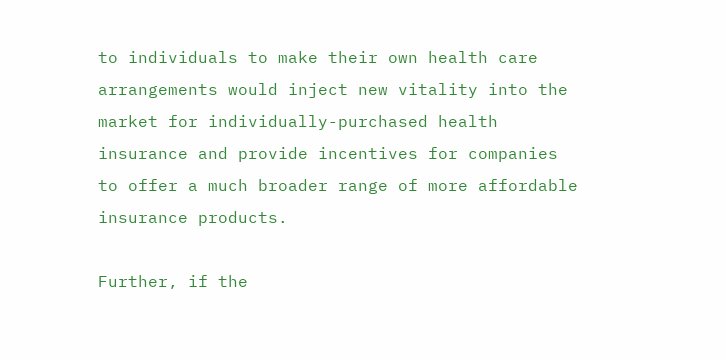to individuals to make their own health care arrangements would inject new vitality into the market for individually-purchased health insurance and provide incentives for companies to offer a much broader range of more affordable insurance products.

Further, if the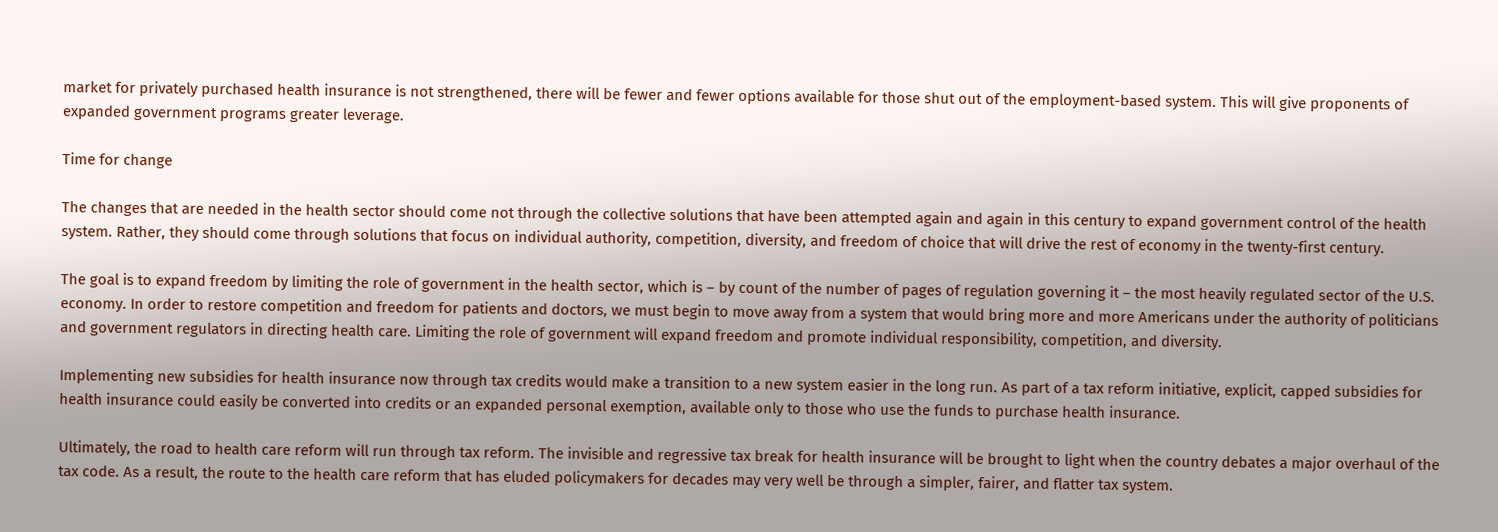market for privately purchased health insurance is not strengthened, there will be fewer and fewer options available for those shut out of the employment-based system. This will give proponents of expanded government programs greater leverage.

Time for change

The changes that are needed in the health sector should come not through the collective solutions that have been attempted again and again in this century to expand government control of the health system. Rather, they should come through solutions that focus on individual authority, competition, diversity, and freedom of choice that will drive the rest of economy in the twenty-first century.

The goal is to expand freedom by limiting the role of government in the health sector, which is – by count of the number of pages of regulation governing it – the most heavily regulated sector of the U.S. economy. In order to restore competition and freedom for patients and doctors, we must begin to move away from a system that would bring more and more Americans under the authority of politicians and government regulators in directing health care. Limiting the role of government will expand freedom and promote individual responsibility, competition, and diversity.

Implementing new subsidies for health insurance now through tax credits would make a transition to a new system easier in the long run. As part of a tax reform initiative, explicit, capped subsidies for health insurance could easily be converted into credits or an expanded personal exemption, available only to those who use the funds to purchase health insurance.

Ultimately, the road to health care reform will run through tax reform. The invisible and regressive tax break for health insurance will be brought to light when the country debates a major overhaul of the tax code. As a result, the route to the health care reform that has eluded policymakers for decades may very well be through a simpler, fairer, and flatter tax system.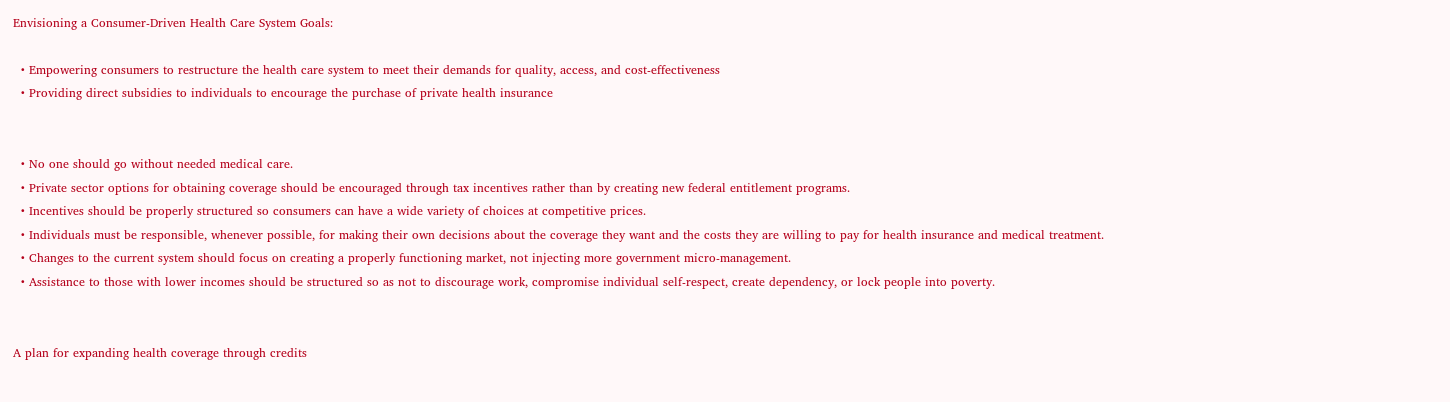Envisioning a Consumer-Driven Health Care System Goals:

  • Empowering consumers to restructure the health care system to meet their demands for quality, access, and cost-effectiveness
  • Providing direct subsidies to individuals to encourage the purchase of private health insurance


  • No one should go without needed medical care.
  • Private sector options for obtaining coverage should be encouraged through tax incentives rather than by creating new federal entitlement programs.
  • Incentives should be properly structured so consumers can have a wide variety of choices at competitive prices.
  • Individuals must be responsible, whenever possible, for making their own decisions about the coverage they want and the costs they are willing to pay for health insurance and medical treatment.
  • Changes to the current system should focus on creating a properly functioning market, not injecting more government micro-management.
  • Assistance to those with lower incomes should be structured so as not to discourage work, compromise individual self-respect, create dependency, or lock people into poverty.


A plan for expanding health coverage through credits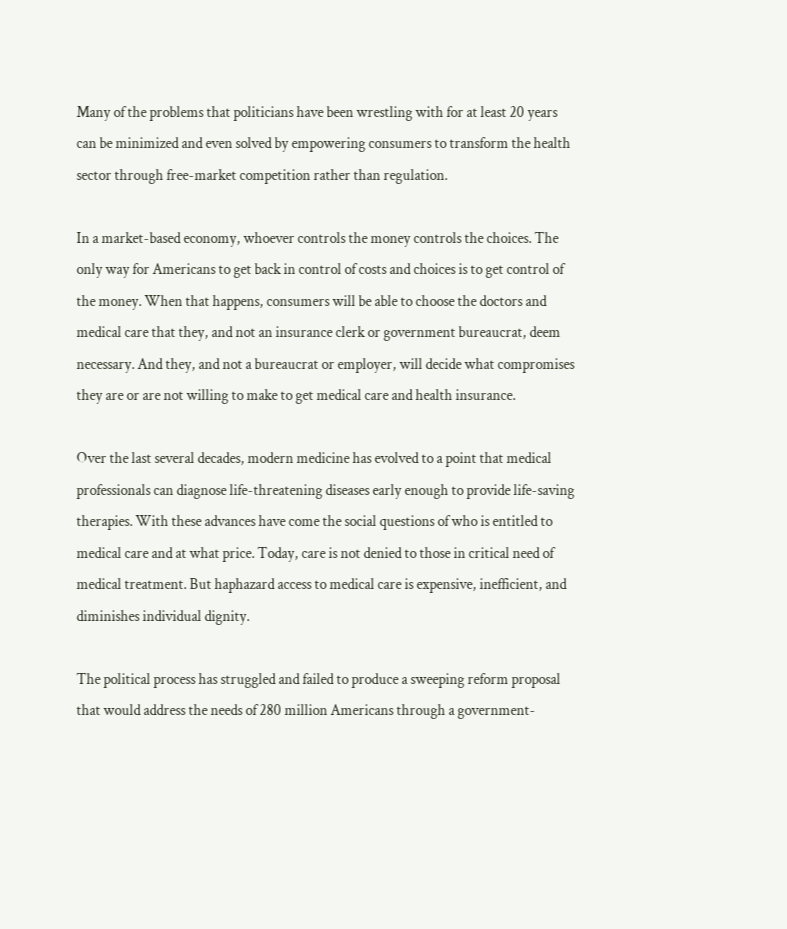Many of the problems that politicians have been wrestling with for at least 20 years can be minimized and even solved by empowering consumers to transform the health sector through free-market competition rather than regulation.

In a market-based economy, whoever controls the money controls the choices. The only way for Americans to get back in control of costs and choices is to get control of the money. When that happens, consumers will be able to choose the doctors and medical care that they, and not an insurance clerk or government bureaucrat, deem necessary. And they, and not a bureaucrat or employer, will decide what compromises they are or are not willing to make to get medical care and health insurance.

Over the last several decades, modern medicine has evolved to a point that medical professionals can diagnose life-threatening diseases early enough to provide life-saving therapies. With these advances have come the social questions of who is entitled to medical care and at what price. Today, care is not denied to those in critical need of medical treatment. But haphazard access to medical care is expensive, inefficient, and diminishes individual dignity.

The political process has struggled and failed to produce a sweeping reform proposal that would address the needs of 280 million Americans through a government-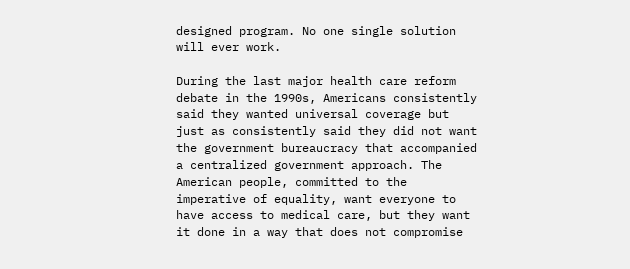designed program. No one single solution will ever work.

During the last major health care reform debate in the 1990s, Americans consistently said they wanted universal coverage but just as consistently said they did not want the government bureaucracy that accompanied a centralized government approach. The American people, committed to the imperative of equality, want everyone to have access to medical care, but they want it done in a way that does not compromise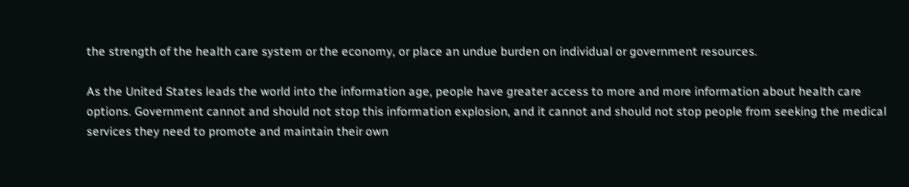the strength of the health care system or the economy, or place an undue burden on individual or government resources.

As the United States leads the world into the information age, people have greater access to more and more information about health care options. Government cannot and should not stop this information explosion, and it cannot and should not stop people from seeking the medical services they need to promote and maintain their own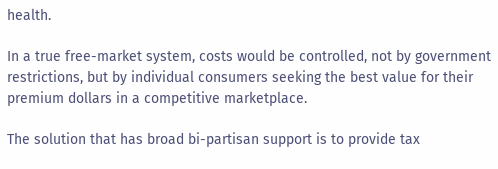health.

In a true free-market system, costs would be controlled, not by government restrictions, but by individual consumers seeking the best value for their premium dollars in a competitive marketplace.

The solution that has broad bi-partisan support is to provide tax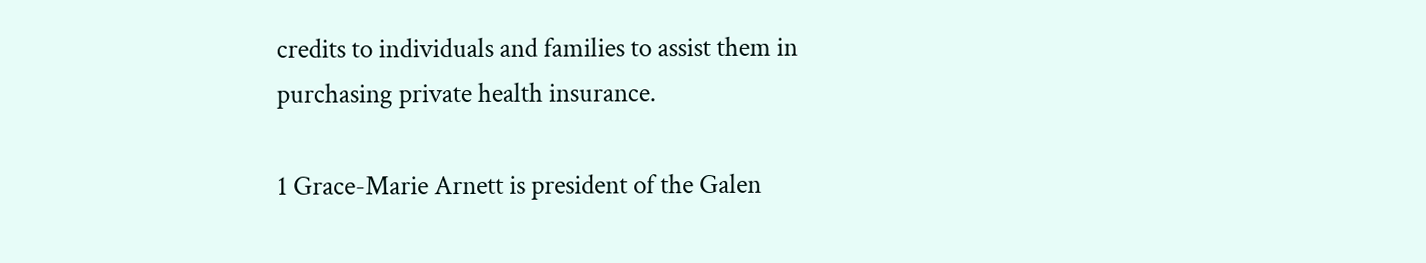credits to individuals and families to assist them in purchasing private health insurance.

1 Grace-Marie Arnett is president of the Galen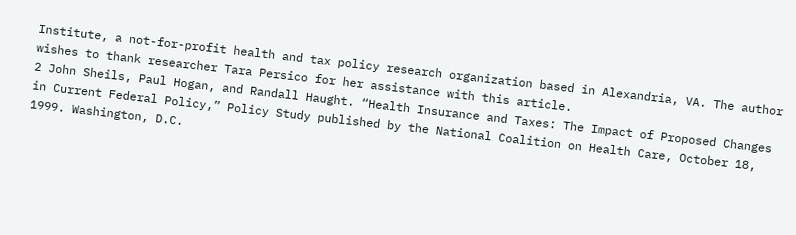Institute, a not-for-profit health and tax policy research organization based in Alexandria, VA. The author wishes to thank researcher Tara Persico for her assistance with this article.
2 John Sheils, Paul Hogan, and Randall Haught. “Health Insurance and Taxes: The Impact of Proposed Changes in Current Federal Policy,” Policy Study published by the National Coalition on Health Care, October 18, 1999. Washington, D.C.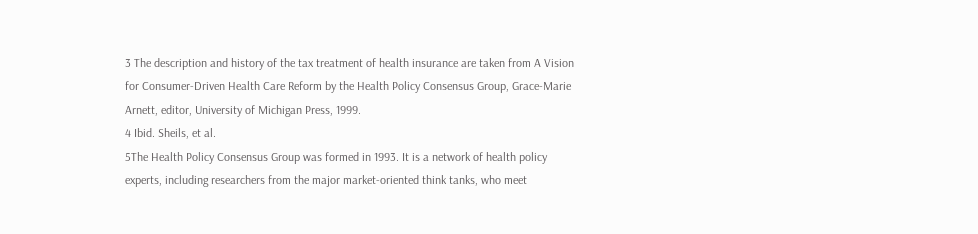3 The description and history of the tax treatment of health insurance are taken from A Vision for Consumer-Driven Health Care Reform by the Health Policy Consensus Group, Grace-Marie Arnett, editor, University of Michigan Press, 1999.
4 Ibid. Sheils, et al.
5The Health Policy Consensus Group was formed in 1993. It is a network of health policy experts, including researchers from the major market-oriented think tanks, who meet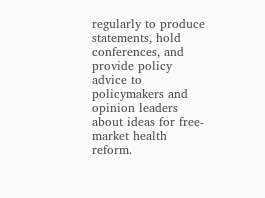regularly to produce statements, hold conferences, and provide policy advice to policymakers and opinion leaders about ideas for free-market health reform.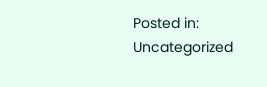Posted in: Uncategorized